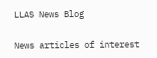LLAS News Blog

News articles of interest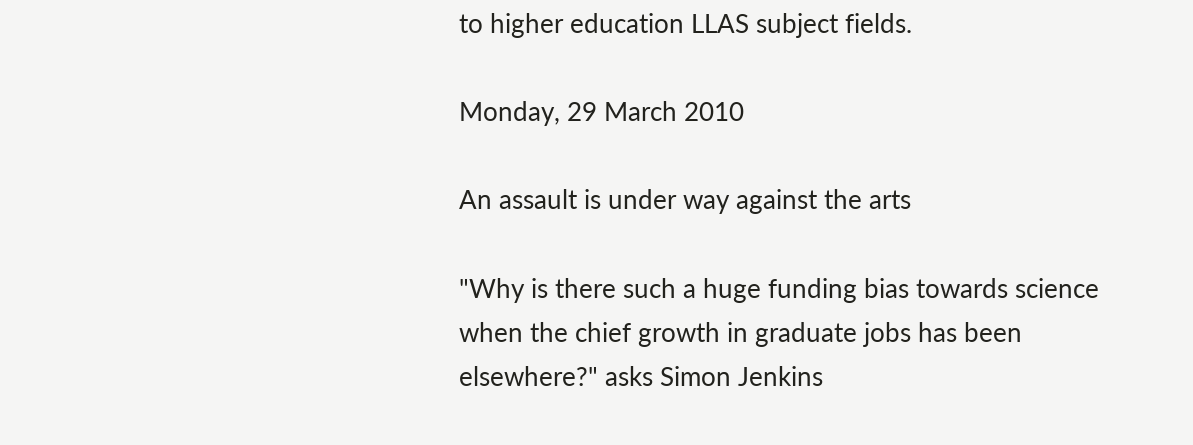to higher education LLAS subject fields.

Monday, 29 March 2010

An assault is under way against the arts

"Why is there such a huge funding bias towards science when the chief growth in graduate jobs has been elsewhere?" asks Simon Jenkins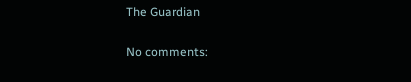The Guardian

No comments: